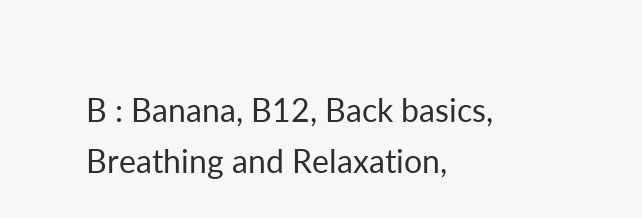B : Banana, B12, Back basics, Breathing and Relaxation,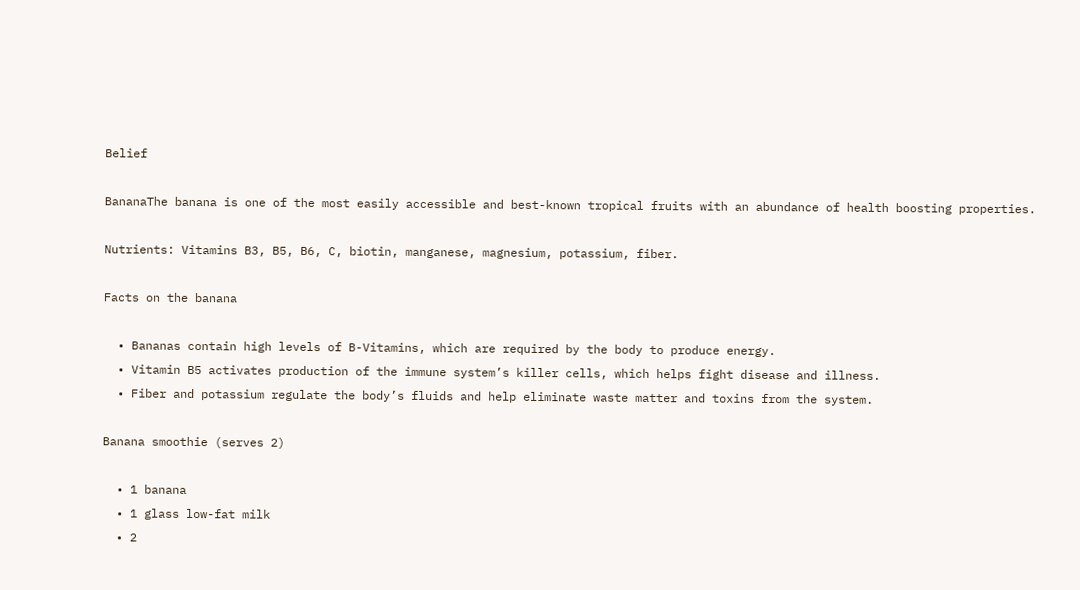Belief

BananaThe banana is one of the most easily accessible and best-known tropical fruits with an abundance of health boosting properties.

Nutrients: Vitamins B3, B5, B6, C, biotin, manganese, magnesium, potassium, fiber.

Facts on the banana

  • Bananas contain high levels of B-Vitamins, which are required by the body to produce energy.
  • Vitamin B5 activates production of the immune system’s killer cells, which helps fight disease and illness.
  • Fiber and potassium regulate the body’s fluids and help eliminate waste matter and toxins from the system.

Banana smoothie (serves 2)

  • 1 banana
  • 1 glass low-fat milk
  • 2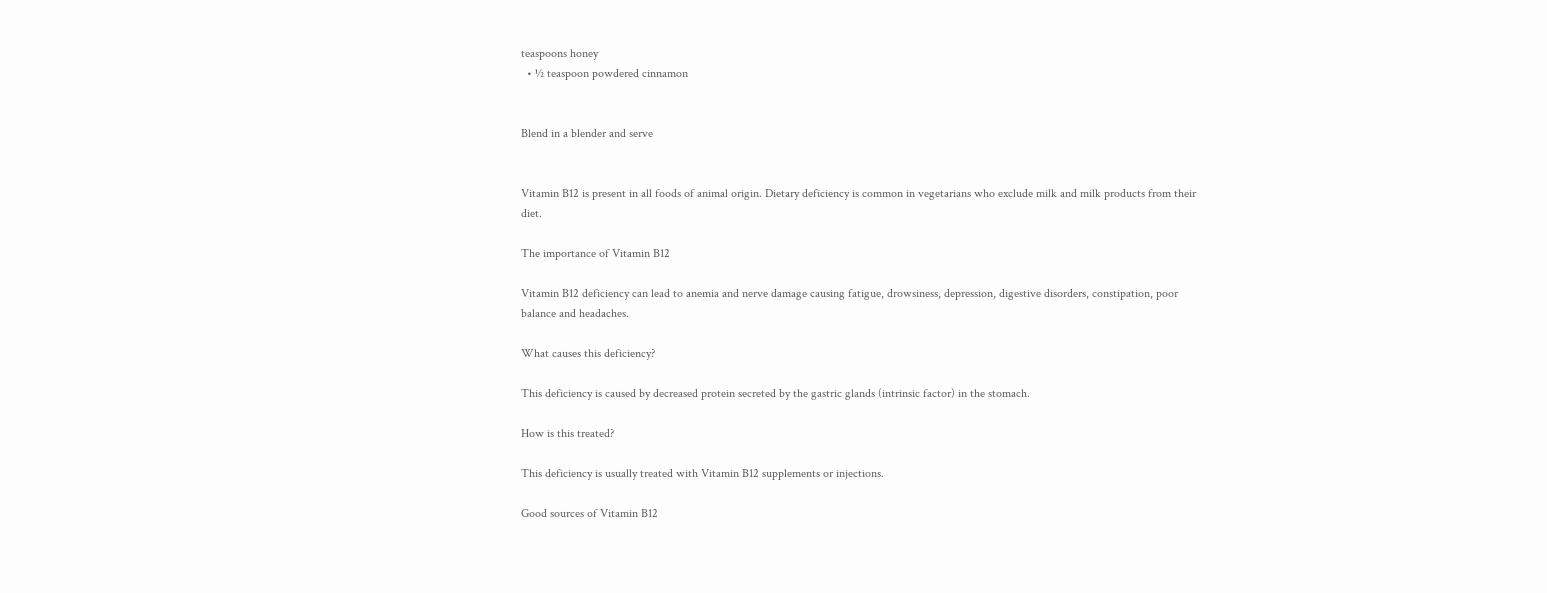teaspoons honey
  • ½ teaspoon powdered cinnamon


Blend in a blender and serve


Vitamin B12 is present in all foods of animal origin. Dietary deficiency is common in vegetarians who exclude milk and milk products from their diet.

The importance of Vitamin B12

Vitamin B12 deficiency can lead to anemia and nerve damage causing fatigue, drowsiness, depression, digestive disorders, constipation, poor balance and headaches.

What causes this deficiency?

This deficiency is caused by decreased protein secreted by the gastric glands (intrinsic factor) in the stomach.

How is this treated?

This deficiency is usually treated with Vitamin B12 supplements or injections.

Good sources of Vitamin B12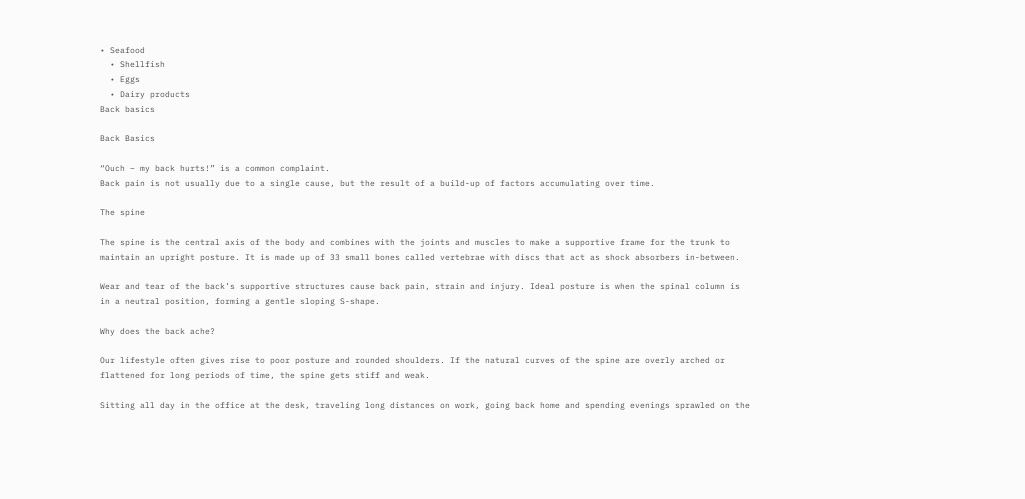• Seafood
  • Shellfish
  • Eggs
  • Dairy products
Back basics

Back Basics

“Ouch – my back hurts!” is a common complaint.
Back pain is not usually due to a single cause, but the result of a build-up of factors accumulating over time.

The spine

The spine is the central axis of the body and combines with the joints and muscles to make a supportive frame for the trunk to maintain an upright posture. It is made up of 33 small bones called vertebrae with discs that act as shock absorbers in-between.

Wear and tear of the back’s supportive structures cause back pain, strain and injury. Ideal posture is when the spinal column is in a neutral position, forming a gentle sloping S-shape.

Why does the back ache?

Our lifestyle often gives rise to poor posture and rounded shoulders. If the natural curves of the spine are overly arched or flattened for long periods of time, the spine gets stiff and weak.

Sitting all day in the office at the desk, traveling long distances on work, going back home and spending evenings sprawled on the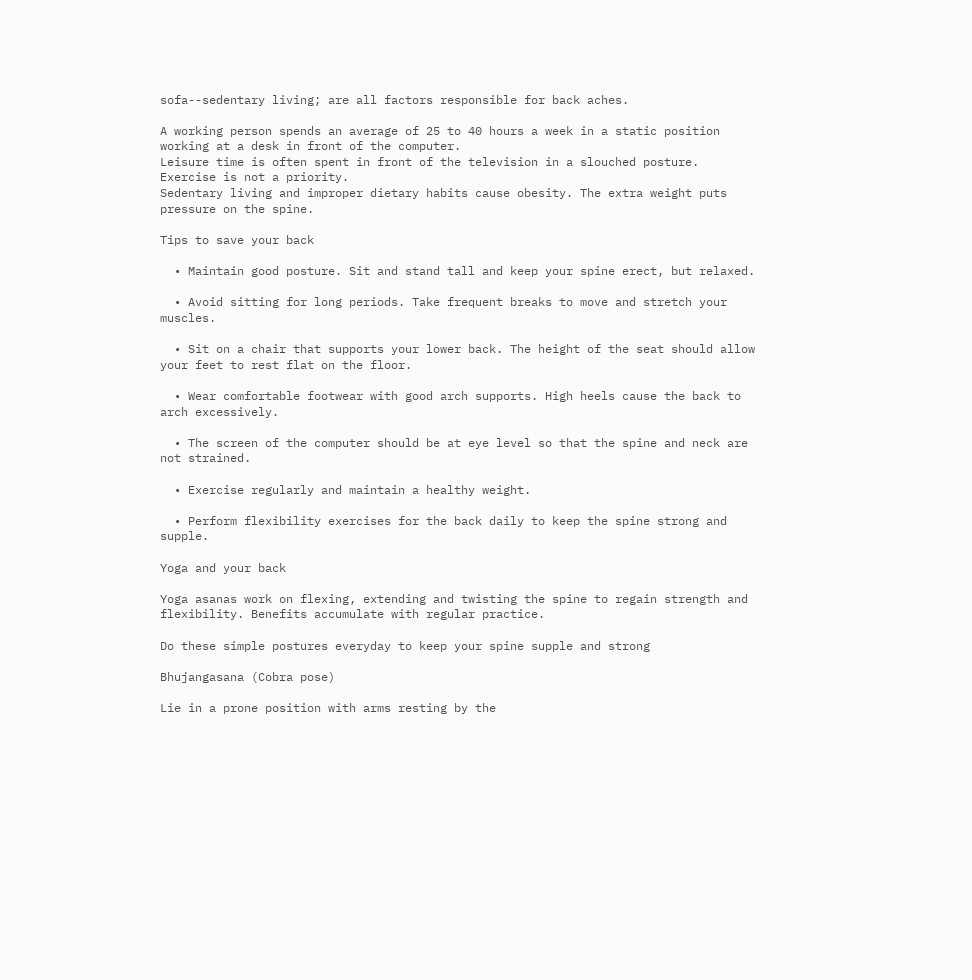sofa--sedentary living; are all factors responsible for back aches.

A working person spends an average of 25 to 40 hours a week in a static position working at a desk in front of the computer.
Leisure time is often spent in front of the television in a slouched posture.
Exercise is not a priority.
Sedentary living and improper dietary habits cause obesity. The extra weight puts pressure on the spine.

Tips to save your back

  • Maintain good posture. Sit and stand tall and keep your spine erect, but relaxed.

  • Avoid sitting for long periods. Take frequent breaks to move and stretch your muscles.

  • Sit on a chair that supports your lower back. The height of the seat should allow your feet to rest flat on the floor.

  • Wear comfortable footwear with good arch supports. High heels cause the back to arch excessively.

  • The screen of the computer should be at eye level so that the spine and neck are not strained.

  • Exercise regularly and maintain a healthy weight.

  • Perform flexibility exercises for the back daily to keep the spine strong and supple.

Yoga and your back

Yoga asanas work on flexing, extending and twisting the spine to regain strength and flexibility. Benefits accumulate with regular practice.

Do these simple postures everyday to keep your spine supple and strong

Bhujangasana (Cobra pose)

Lie in a prone position with arms resting by the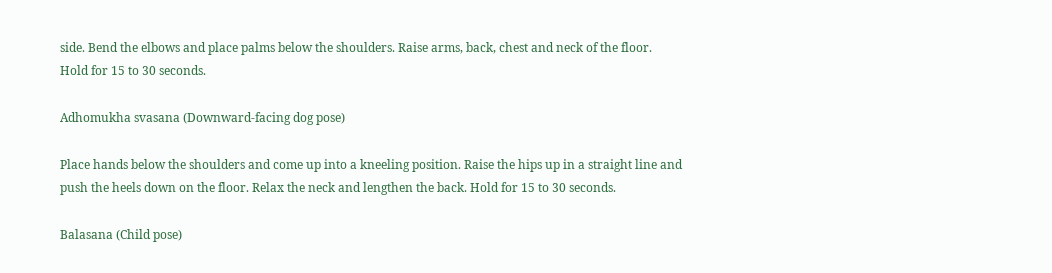side. Bend the elbows and place palms below the shoulders. Raise arms, back, chest and neck of the floor.
Hold for 15 to 30 seconds.

Adhomukha svasana (Downward-facing dog pose)

Place hands below the shoulders and come up into a kneeling position. Raise the hips up in a straight line and push the heels down on the floor. Relax the neck and lengthen the back. Hold for 15 to 30 seconds.

Balasana (Child pose)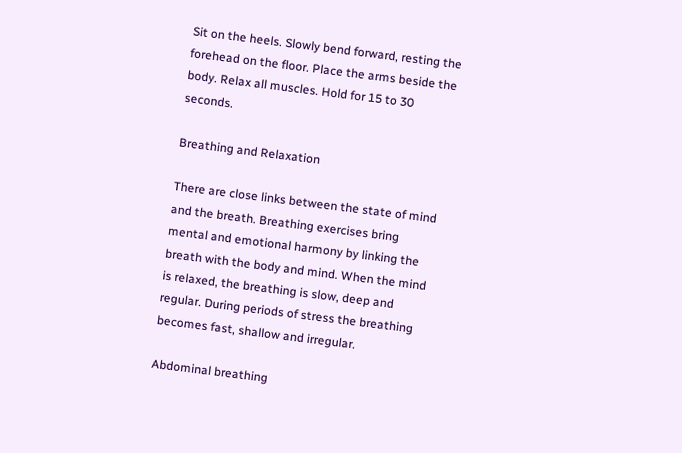Sit on the heels. Slowly bend forward, resting the forehead on the floor. Place the arms beside the body. Relax all muscles. Hold for 15 to 30 seconds.

Breathing and Relaxation

There are close links between the state of mind and the breath. Breathing exercises bring mental and emotional harmony by linking the breath with the body and mind. When the mind is relaxed, the breathing is slow, deep and regular. During periods of stress the breathing becomes fast, shallow and irregular.

Abdominal breathing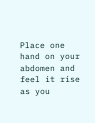Place one hand on your abdomen and feel it rise as you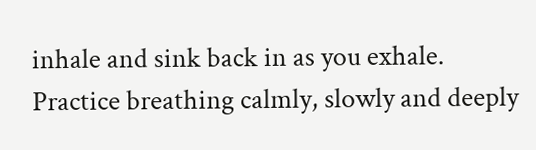inhale and sink back in as you exhale. Practice breathing calmly, slowly and deeply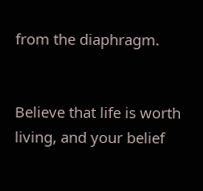from the diaphragm.


Believe that life is worth living, and your belief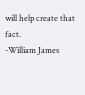will help create that fact.
-William James